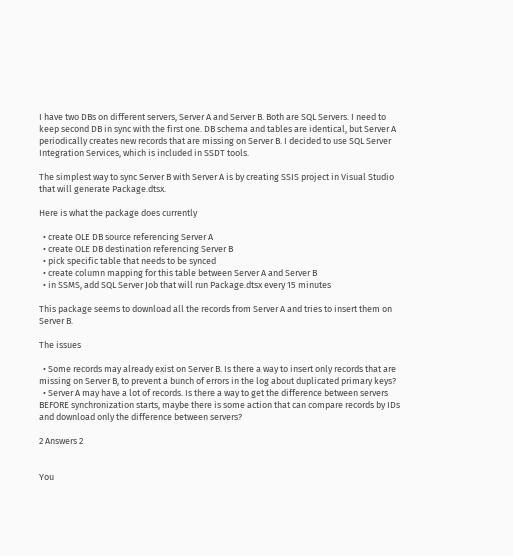I have two DBs on different servers, Server A and Server B. Both are SQL Servers. I need to keep second DB in sync with the first one. DB schema and tables are identical, but Server A periodically creates new records that are missing on Server B. I decided to use SQL Server Integration Services, which is included in SSDT tools.

The simplest way to sync Server B with Server A is by creating SSIS project in Visual Studio that will generate Package.dtsx.

Here is what the package does currently

  • create OLE DB source referencing Server A
  • create OLE DB destination referencing Server B
  • pick specific table that needs to be synced
  • create column mapping for this table between Server A and Server B
  • in SSMS, add SQL Server Job that will run Package.dtsx every 15 minutes

This package seems to download all the records from Server A and tries to insert them on Server B.

The issues

  • Some records may already exist on Server B. Is there a way to insert only records that are missing on Server B, to prevent a bunch of errors in the log about duplicated primary keys?
  • Server A may have a lot of records. Is there a way to get the difference between servers BEFORE synchronization starts, maybe there is some action that can compare records by IDs and download only the difference between servers?

2 Answers 2


You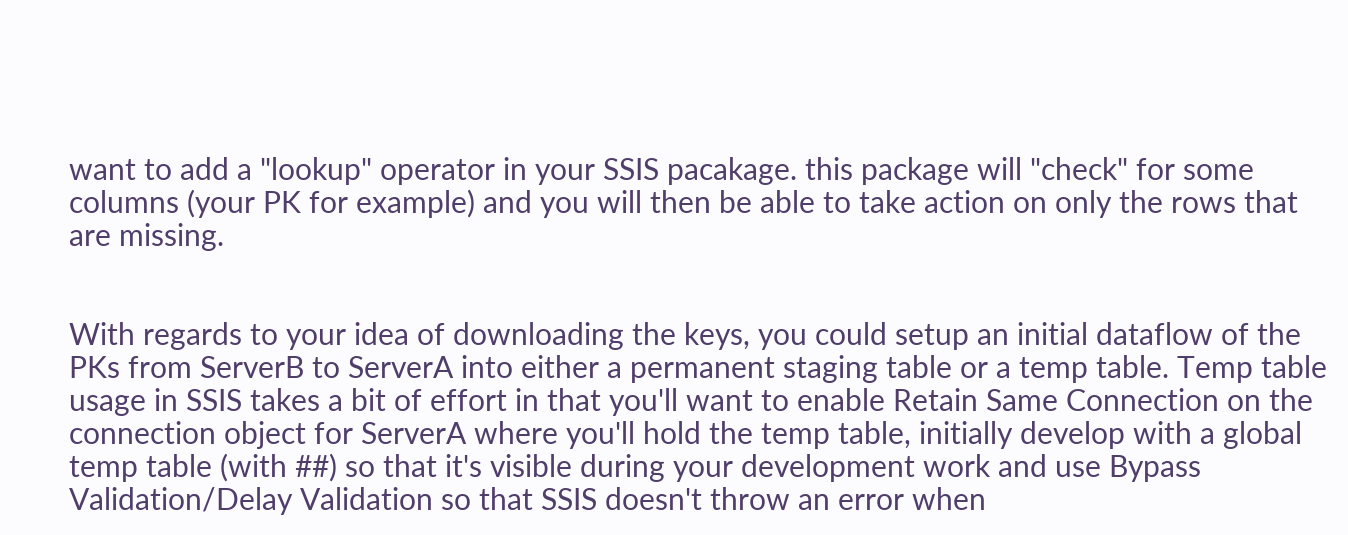want to add a "lookup" operator in your SSIS pacakage. this package will "check" for some columns (your PK for example) and you will then be able to take action on only the rows that are missing.


With regards to your idea of downloading the keys, you could setup an initial dataflow of the PKs from ServerB to ServerA into either a permanent staging table or a temp table. Temp table usage in SSIS takes a bit of effort in that you'll want to enable Retain Same Connection on the connection object for ServerA where you'll hold the temp table, initially develop with a global temp table (with ##) so that it's visible during your development work and use Bypass Validation/Delay Validation so that SSIS doesn't throw an error when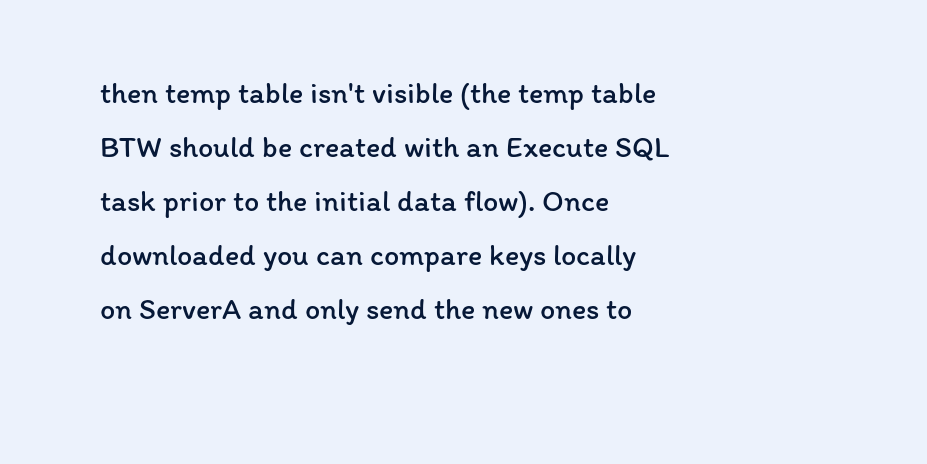then temp table isn't visible (the temp table BTW should be created with an Execute SQL task prior to the initial data flow). Once downloaded you can compare keys locally on ServerA and only send the new ones to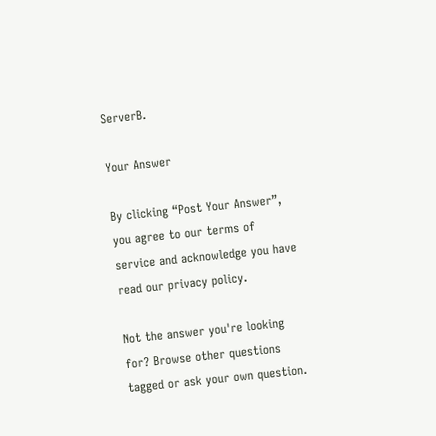ServerB.

Your Answer

By clicking “Post Your Answer”, you agree to our terms of service and acknowledge you have read our privacy policy.

Not the answer you're looking for? Browse other questions tagged or ask your own question.